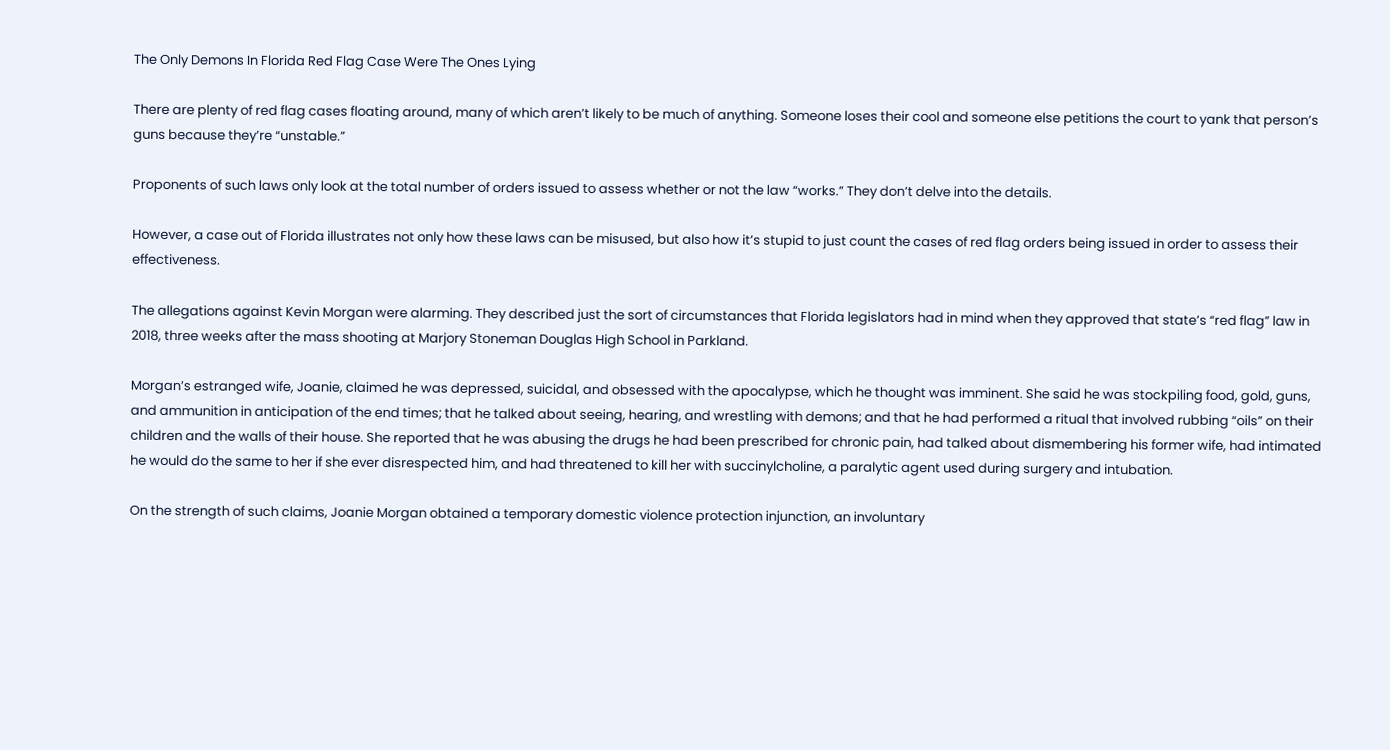The Only Demons In Florida Red Flag Case Were The Ones Lying

There are plenty of red flag cases floating around, many of which aren’t likely to be much of anything. Someone loses their cool and someone else petitions the court to yank that person’s guns because they’re “unstable.”

Proponents of such laws only look at the total number of orders issued to assess whether or not the law “works.” They don’t delve into the details.

However, a case out of Florida illustrates not only how these laws can be misused, but also how it’s stupid to just count the cases of red flag orders being issued in order to assess their effectiveness.

The allegations against Kevin Morgan were alarming. They described just the sort of circumstances that Florida legislators had in mind when they approved that state’s “red flag” law in 2018, three weeks after the mass shooting at Marjory Stoneman Douglas High School in Parkland.

Morgan’s estranged wife, Joanie, claimed he was depressed, suicidal, and obsessed with the apocalypse, which he thought was imminent. She said he was stockpiling food, gold, guns, and ammunition in anticipation of the end times; that he talked about seeing, hearing, and wrestling with demons; and that he had performed a ritual that involved rubbing “oils” on their children and the walls of their house. She reported that he was abusing the drugs he had been prescribed for chronic pain, had talked about dismembering his former wife, had intimated he would do the same to her if she ever disrespected him, and had threatened to kill her with succinylcholine, a paralytic agent used during surgery and intubation.

On the strength of such claims, Joanie Morgan obtained a temporary domestic violence protection injunction, an involuntary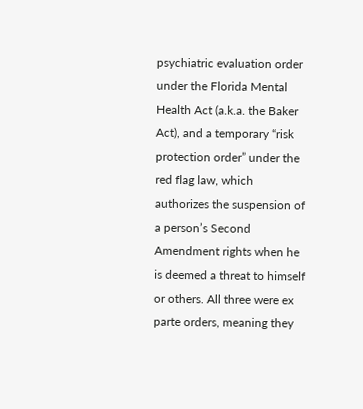psychiatric evaluation order under the Florida Mental Health Act (a.k.a. the Baker Act), and a temporary “risk protection order” under the red flag law, which authorizes the suspension of a person’s Second Amendment rights when he is deemed a threat to himself or others. All three were ex parte orders, meaning they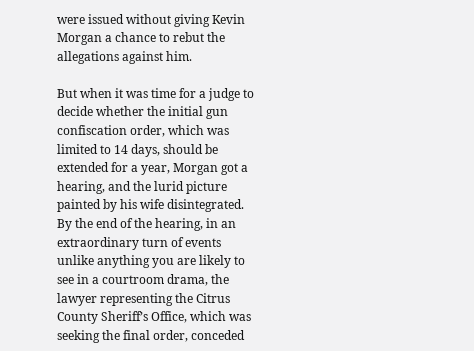were issued without giving Kevin Morgan a chance to rebut the allegations against him.

But when it was time for a judge to decide whether the initial gun confiscation order, which was limited to 14 days, should be extended for a year, Morgan got a hearing, and the lurid picture painted by his wife disintegrated. By the end of the hearing, in an extraordinary turn of events unlike anything you are likely to see in a courtroom drama, the lawyer representing the Citrus County Sheriff’s Office, which was seeking the final order, conceded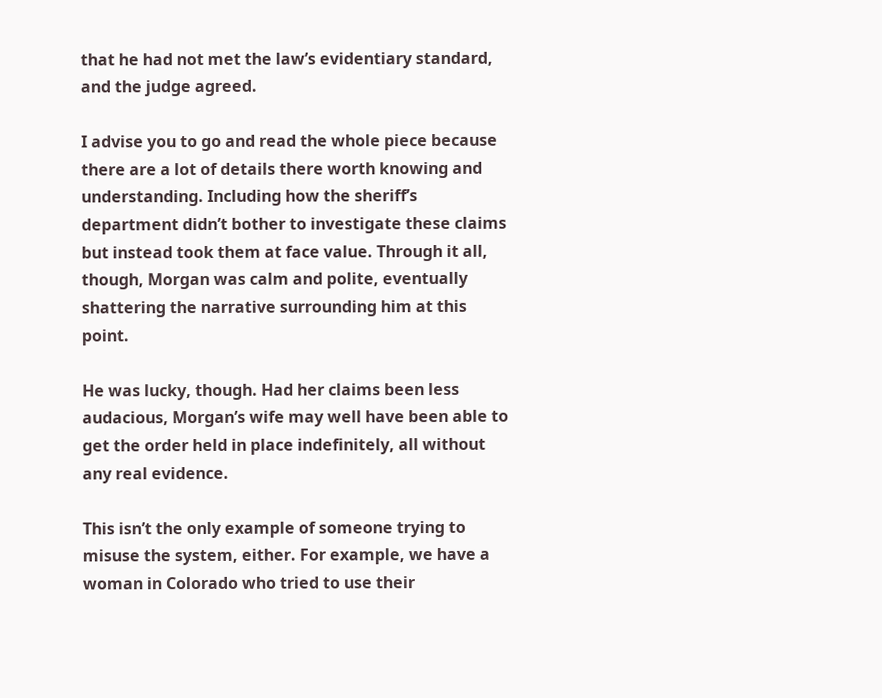that he had not met the law’s evidentiary standard, and the judge agreed.

I advise you to go and read the whole piece because there are a lot of details there worth knowing and understanding. Including how the sheriff’s department didn’t bother to investigate these claims but instead took them at face value. Through it all, though, Morgan was calm and polite, eventually shattering the narrative surrounding him at this point.

He was lucky, though. Had her claims been less audacious, Morgan’s wife may well have been able to get the order held in place indefinitely, all without any real evidence.

This isn’t the only example of someone trying to misuse the system, either. For example, we have a woman in Colorado who tried to use their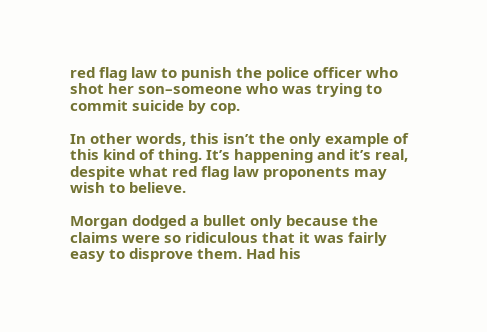red flag law to punish the police officer who shot her son–someone who was trying to commit suicide by cop.

In other words, this isn’t the only example of this kind of thing. It’s happening and it’s real, despite what red flag law proponents may wish to believe.

Morgan dodged a bullet only because the claims were so ridiculous that it was fairly easy to disprove them. Had his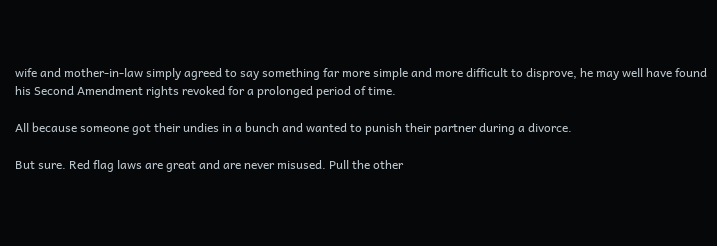wife and mother-in-law simply agreed to say something far more simple and more difficult to disprove, he may well have found his Second Amendment rights revoked for a prolonged period of time.

All because someone got their undies in a bunch and wanted to punish their partner during a divorce.

But sure. Red flag laws are great and are never misused. Pull the other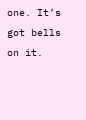one. It’s got bells on it.